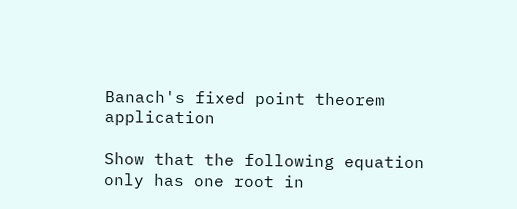Banach's fixed point theorem application

Show that the following equation only has one root in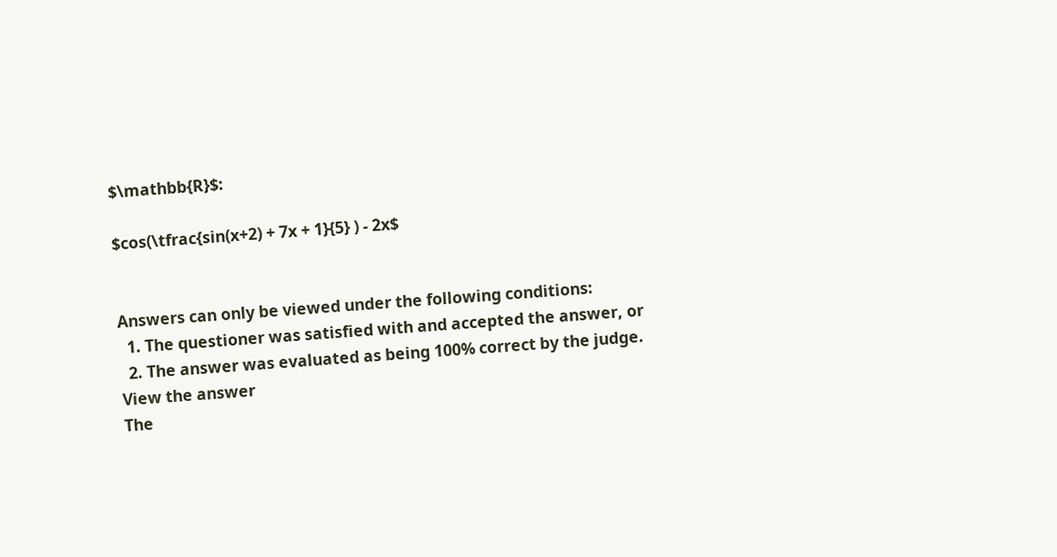$\mathbb{R}$:

$cos(\tfrac{sin(x+2) + 7x + 1}{5} ) - 2x$


Answers can only be viewed under the following conditions:
  1. The questioner was satisfied with and accepted the answer, or
  2. The answer was evaluated as being 100% correct by the judge.
View the answer
The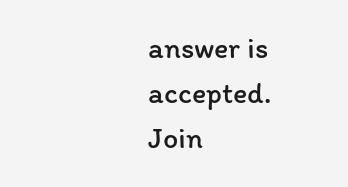answer is accepted.
Join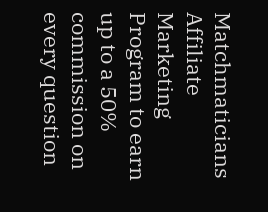Matchmaticians Affiliate Marketing Program to earn up to a 50% commission on every question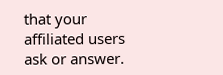that your affiliated users ask or answer.